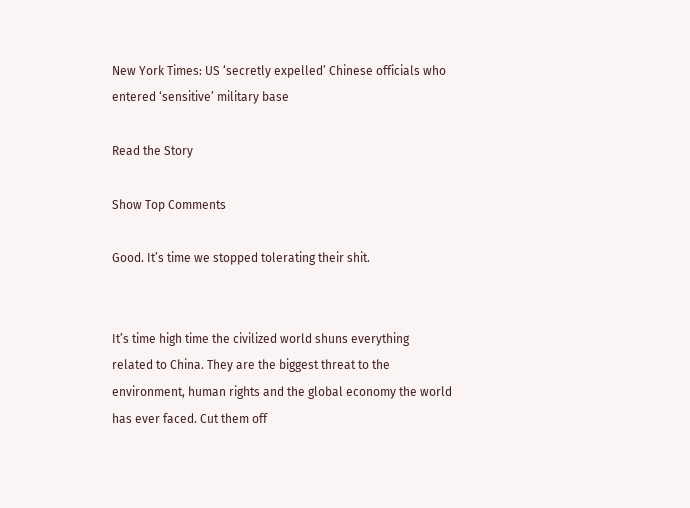New York Times: US ‘secretly expelled’ Chinese officials who entered ‘sensitive’ military base

Read the Story

Show Top Comments

Good. It’s time we stopped tolerating their shit.


It’s time high time the civilized world shuns everything related to China. They are the biggest threat to the environment, human rights and the global economy the world has ever faced. Cut them off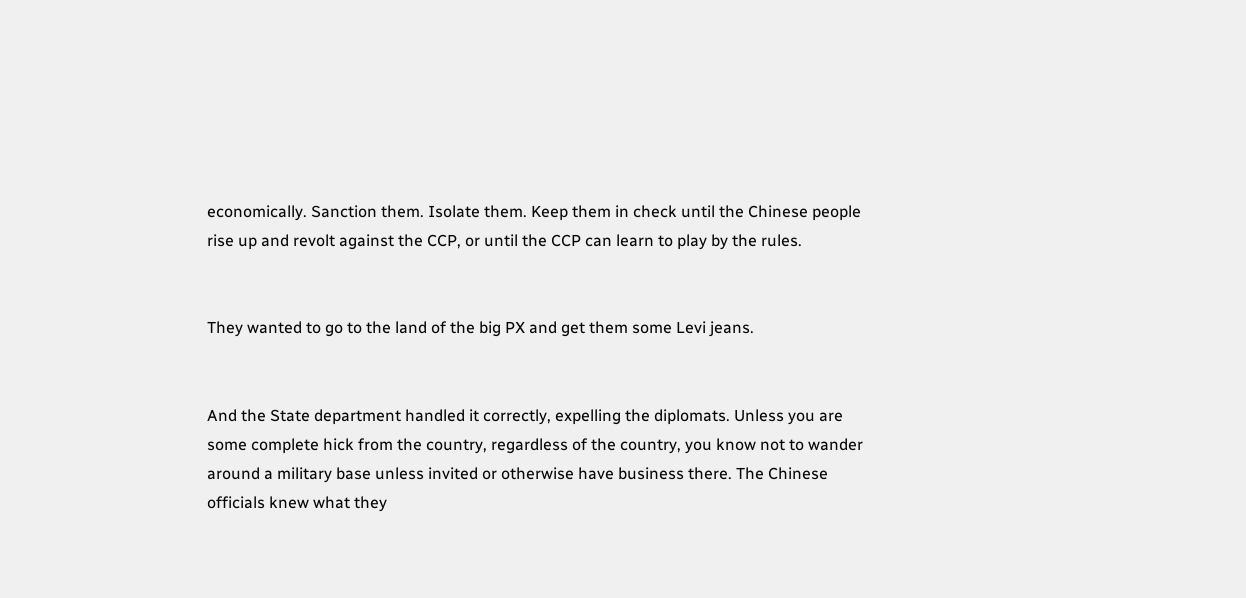economically. Sanction them. Isolate them. Keep them in check until the Chinese people rise up and revolt against the CCP, or until the CCP can learn to play by the rules.


They wanted to go to the land of the big PX and get them some Levi jeans.


And the State department handled it correctly, expelling the diplomats. Unless you are some complete hick from the country, regardless of the country, you know not to wander around a military base unless invited or otherwise have business there. The Chinese officials knew what they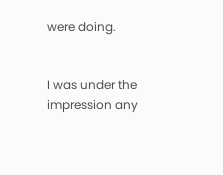were doing.


I was under the impression any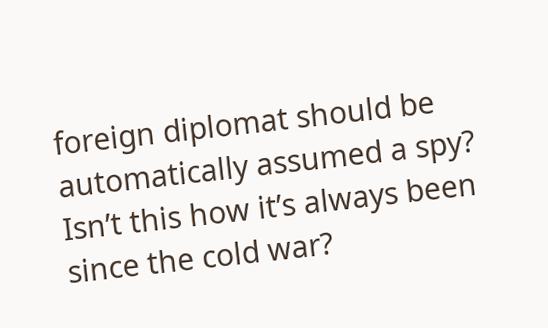foreign diplomat should be automatically assumed a spy? Isn’t this how it’s always been since the cold war?